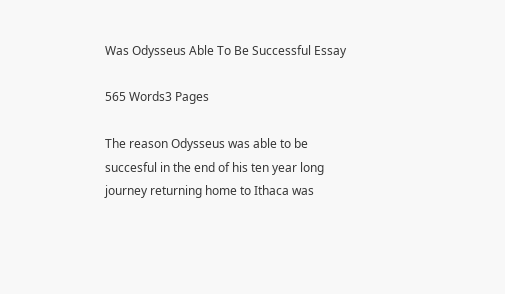Was Odysseus Able To Be Successful Essay

565 Words3 Pages

The reason Odysseus was able to be succesful in the end of his ten year long journey returning home to Ithaca was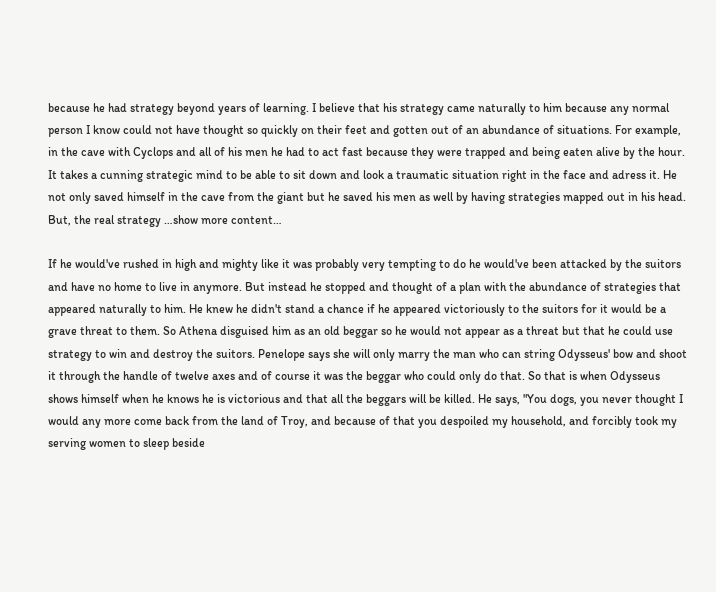because he had strategy beyond years of learning. I believe that his strategy came naturally to him because any normal person I know could not have thought so quickly on their feet and gotten out of an abundance of situations. For example, in the cave with Cyclops and all of his men he had to act fast because they were trapped and being eaten alive by the hour. It takes a cunning strategic mind to be able to sit down and look a traumatic situation right in the face and adress it. He not only saved himself in the cave from the giant but he saved his men as well by having strategies mapped out in his head. But, the real strategy …show more content…

If he would've rushed in high and mighty like it was probably very tempting to do he would've been attacked by the suitors and have no home to live in anymore. But instead he stopped and thought of a plan with the abundance of strategies that appeared naturally to him. He knew he didn't stand a chance if he appeared victoriously to the suitors for it would be a grave threat to them. So Athena disguised him as an old beggar so he would not appear as a threat but that he could use strategy to win and destroy the suitors. Penelope says she will only marry the man who can string Odysseus' bow and shoot it through the handle of twelve axes and of course it was the beggar who could only do that. So that is when Odysseus shows himself when he knows he is victorious and that all the beggars will be killed. He says, "You dogs, you never thought I would any more come back from the land of Troy, and because of that you despoiled my household, and forcibly took my serving women to sleep beside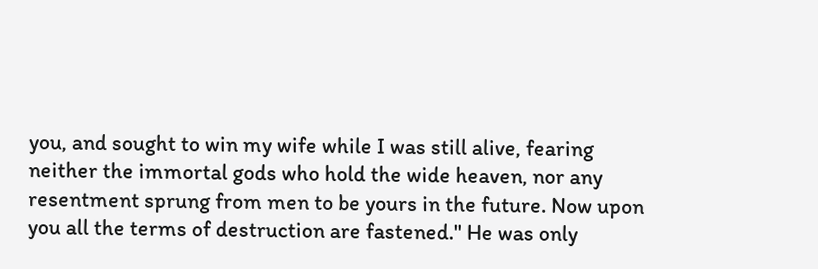you, and sought to win my wife while I was still alive, fearing neither the immortal gods who hold the wide heaven, nor any resentment sprung from men to be yours in the future. Now upon you all the terms of destruction are fastened." He was only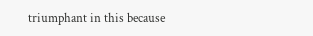triumphant in this because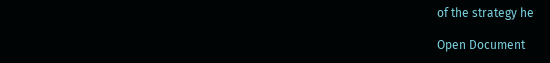of the strategy he

Open Document